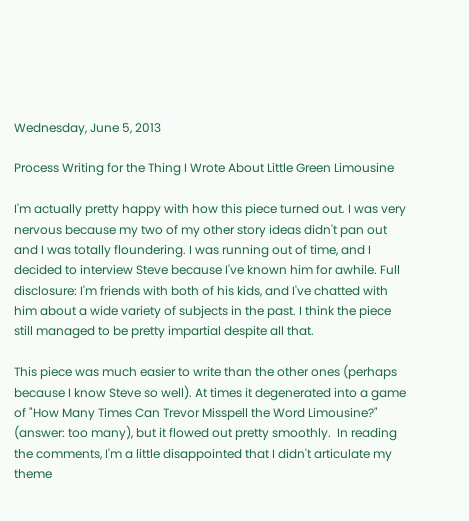Wednesday, June 5, 2013

Process Writing for the Thing I Wrote About Little Green Limousine

I'm actually pretty happy with how this piece turned out. I was very nervous because my two of my other story ideas didn't pan out and I was totally floundering. I was running out of time, and I decided to interview Steve because I've known him for awhile. Full disclosure: I'm friends with both of his kids, and I've chatted with him about a wide variety of subjects in the past. I think the piece still managed to be pretty impartial despite all that.

This piece was much easier to write than the other ones (perhaps because I know Steve so well). At times it degenerated into a game of "How Many Times Can Trevor Misspell the Word Limousine?" (answer: too many), but it flowed out pretty smoothly.  In reading the comments, I'm a little disappointed that I didn't articulate my theme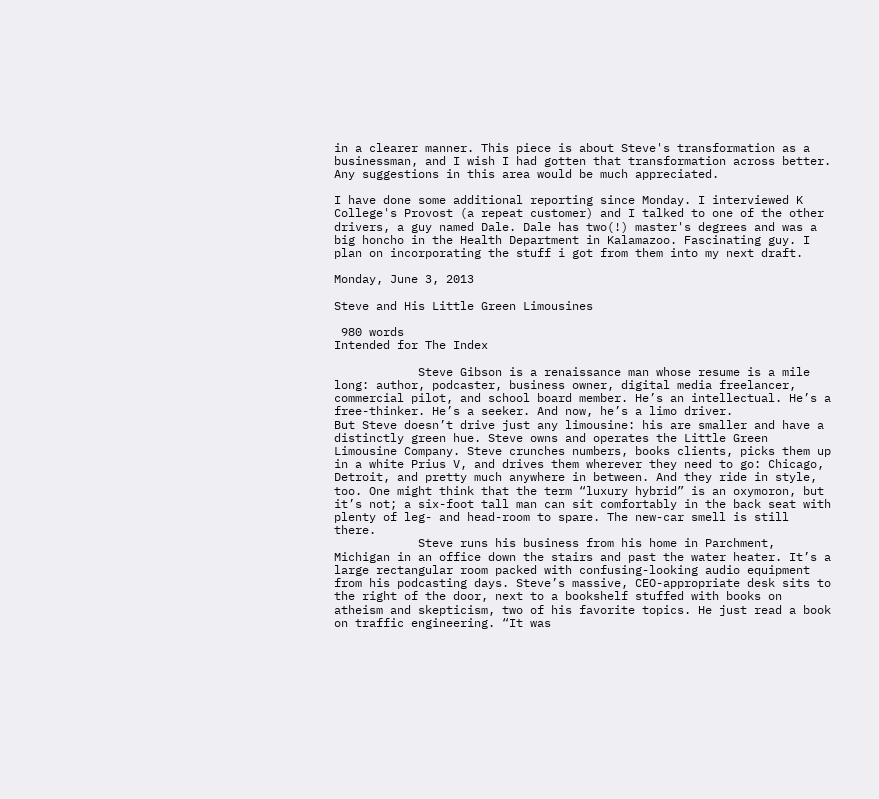in a clearer manner. This piece is about Steve's transformation as a businessman, and I wish I had gotten that transformation across better. Any suggestions in this area would be much appreciated.

I have done some additional reporting since Monday. I interviewed K College's Provost (a repeat customer) and I talked to one of the other drivers, a guy named Dale. Dale has two(!) master's degrees and was a big honcho in the Health Department in Kalamazoo. Fascinating guy. I plan on incorporating the stuff i got from them into my next draft.

Monday, June 3, 2013

Steve and His Little Green Limousines

 980 words
Intended for The Index

            Steve Gibson is a renaissance man whose resume is a mile long: author, podcaster, business owner, digital media freelancer, commercial pilot, and school board member. He’s an intellectual. He’s a free-thinker. He’s a seeker. And now, he’s a limo driver.
But Steve doesn’t drive just any limousine: his are smaller and have a distinctly green hue. Steve owns and operates the Little Green Limousine Company. Steve crunches numbers, books clients, picks them up in a white Prius V, and drives them wherever they need to go: Chicago, Detroit, and pretty much anywhere in between. And they ride in style, too. One might think that the term “luxury hybrid” is an oxymoron, but it’s not; a six-foot tall man can sit comfortably in the back seat with plenty of leg- and head-room to spare. The new-car smell is still there.
            Steve runs his business from his home in Parchment, Michigan in an office down the stairs and past the water heater. It’s a large rectangular room packed with confusing-looking audio equipment from his podcasting days. Steve’s massive, CEO-appropriate desk sits to the right of the door, next to a bookshelf stuffed with books on atheism and skepticism, two of his favorite topics. He just read a book on traffic engineering. “It was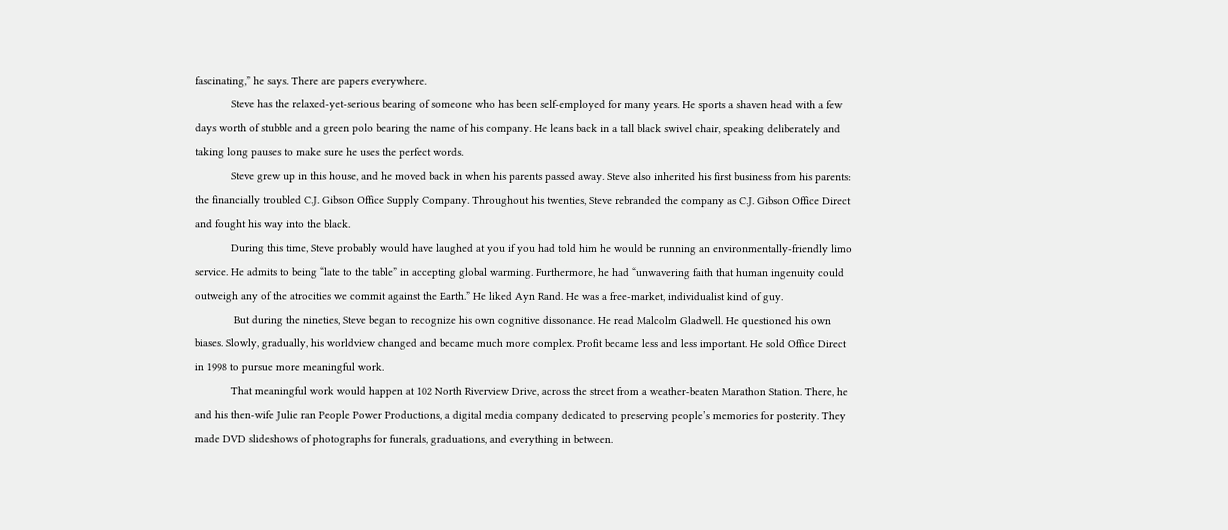fascinating,” he says. There are papers everywhere.
            Steve has the relaxed-yet-serious bearing of someone who has been self-employed for many years. He sports a shaven head with a few days worth of stubble and a green polo bearing the name of his company. He leans back in a tall black swivel chair, speaking deliberately and taking long pauses to make sure he uses the perfect words.
            Steve grew up in this house, and he moved back in when his parents passed away. Steve also inherited his first business from his parents: the financially troubled C.J. Gibson Office Supply Company. Throughout his twenties, Steve rebranded the company as C.J. Gibson Office Direct and fought his way into the black.
            During this time, Steve probably would have laughed at you if you had told him he would be running an environmentally-friendly limo service. He admits to being “late to the table” in accepting global warming. Furthermore, he had “unwavering faith that human ingenuity could outweigh any of the atrocities we commit against the Earth.” He liked Ayn Rand. He was a free-market, individualist kind of guy.
             But during the nineties, Steve began to recognize his own cognitive dissonance. He read Malcolm Gladwell. He questioned his own biases. Slowly, gradually, his worldview changed and became much more complex. Profit became less and less important. He sold Office Direct in 1998 to pursue more meaningful work.
            That meaningful work would happen at 102 North Riverview Drive, across the street from a weather-beaten Marathon Station. There, he and his then-wife Julie ran People Power Productions, a digital media company dedicated to preserving people’s memories for posterity. They made DVD slideshows of photographs for funerals, graduations, and everything in between.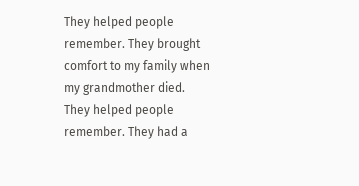They helped people remember. They brought comfort to my family when my grandmother died. They helped people remember. They had a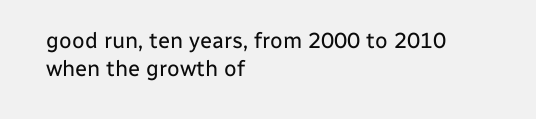good run, ten years, from 2000 to 2010 when the growth of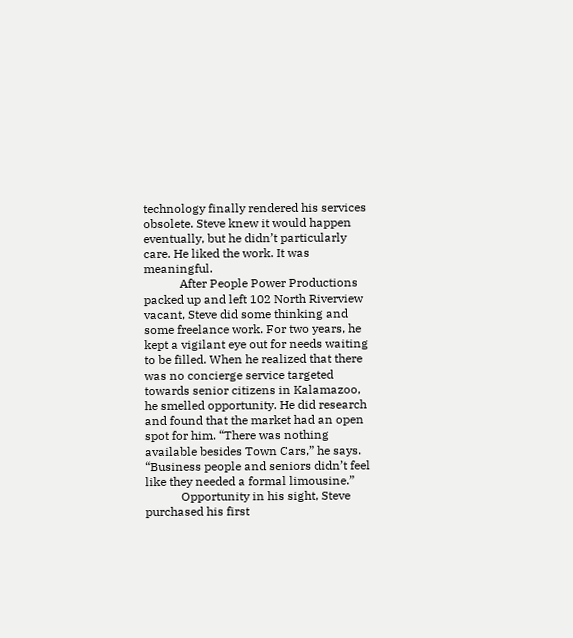technology finally rendered his services obsolete. Steve knew it would happen eventually, but he didn’t particularly care. He liked the work. It was meaningful.
            After People Power Productions packed up and left 102 North Riverview vacant, Steve did some thinking and some freelance work. For two years, he kept a vigilant eye out for needs waiting to be filled. When he realized that there was no concierge service targeted towards senior citizens in Kalamazoo, he smelled opportunity. He did research and found that the market had an open spot for him. “There was nothing available besides Town Cars,” he says. “Business people and seniors didn’t feel like they needed a formal limousine.”
            Opportunity in his sight, Steve purchased his first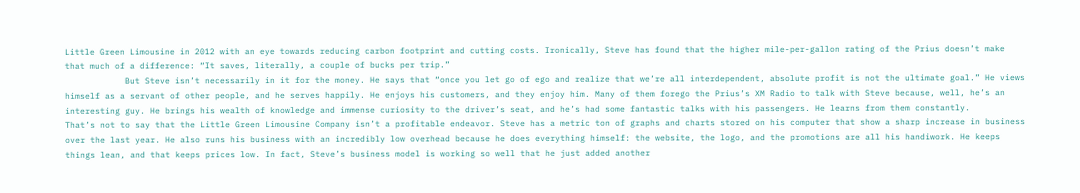Little Green Limousine in 2012 with an eye towards reducing carbon footprint and cutting costs. Ironically, Steve has found that the higher mile-per-gallon rating of the Prius doesn’t make that much of a difference: “It saves, literally, a couple of bucks per trip.”
            But Steve isn’t necessarily in it for the money. He says that “once you let go of ego and realize that we’re all interdependent, absolute profit is not the ultimate goal.” He views himself as a servant of other people, and he serves happily. He enjoys his customers, and they enjoy him. Many of them forego the Prius’s XM Radio to talk with Steve because, well, he’s an interesting guy. He brings his wealth of knowledge and immense curiosity to the driver’s seat, and he’s had some fantastic talks with his passengers. He learns from them constantly.
That’s not to say that the Little Green Limousine Company isn’t a profitable endeavor. Steve has a metric ton of graphs and charts stored on his computer that show a sharp increase in business over the last year. He also runs his business with an incredibly low overhead because he does everything himself: the website, the logo, and the promotions are all his handiwork. He keeps things lean, and that keeps prices low. In fact, Steve’s business model is working so well that he just added another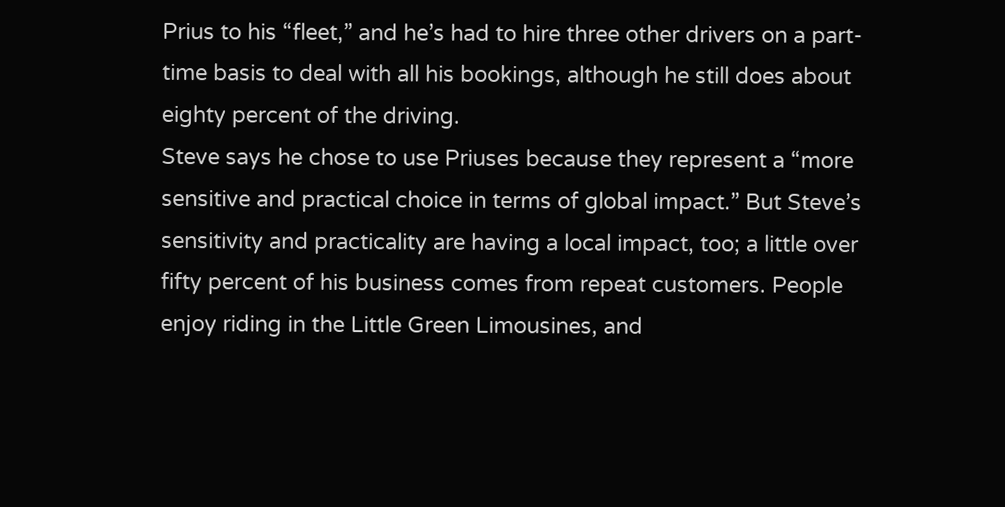Prius to his “fleet,” and he’s had to hire three other drivers on a part-time basis to deal with all his bookings, although he still does about eighty percent of the driving.
Steve says he chose to use Priuses because they represent a “more sensitive and practical choice in terms of global impact.” But Steve’s sensitivity and practicality are having a local impact, too; a little over fifty percent of his business comes from repeat customers. People enjoy riding in the Little Green Limousines, and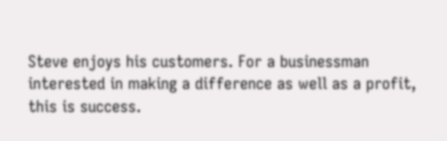Steve enjoys his customers. For a businessman interested in making a difference as well as a profit, this is success.